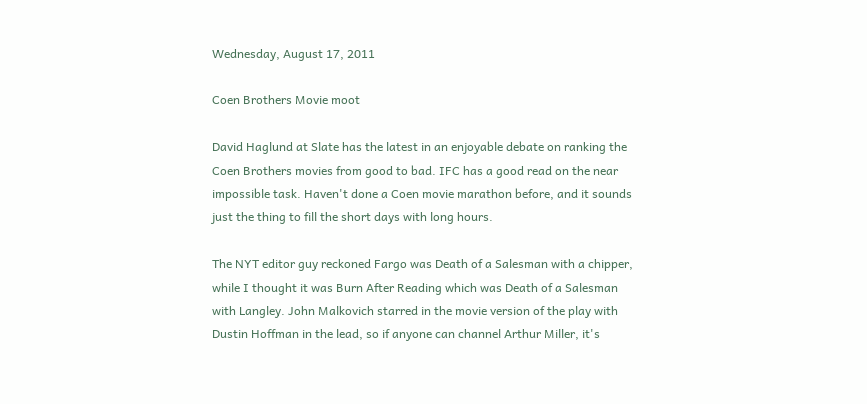Wednesday, August 17, 2011

Coen Brothers Movie moot

David Haglund at Slate has the latest in an enjoyable debate on ranking the Coen Brothers movies from good to bad. IFC has a good read on the near impossible task. Haven't done a Coen movie marathon before, and it sounds just the thing to fill the short days with long hours.

The NYT editor guy reckoned Fargo was Death of a Salesman with a chipper, while I thought it was Burn After Reading which was Death of a Salesman with Langley. John Malkovich starred in the movie version of the play with Dustin Hoffman in the lead, so if anyone can channel Arthur Miller, it's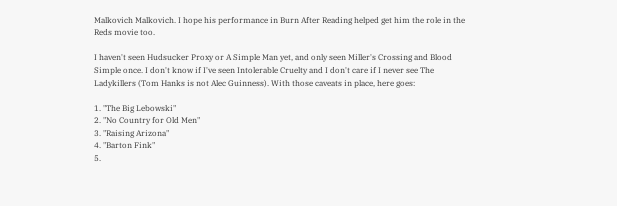Malkovich Malkovich. I hope his performance in Burn After Reading helped get him the role in the Reds movie too.

I haven't seen Hudsucker Proxy or A Simple Man yet, and only seen Miller's Crossing and Blood Simple once. I don't know if I've seen Intolerable Cruelty and I don't care if I never see The Ladykillers (Tom Hanks is not Alec Guinness). With those caveats in place, here goes:

1. "The Big Lebowski"
2. "No Country for Old Men"
3. "Raising Arizona"
4. "Barton Fink"
5.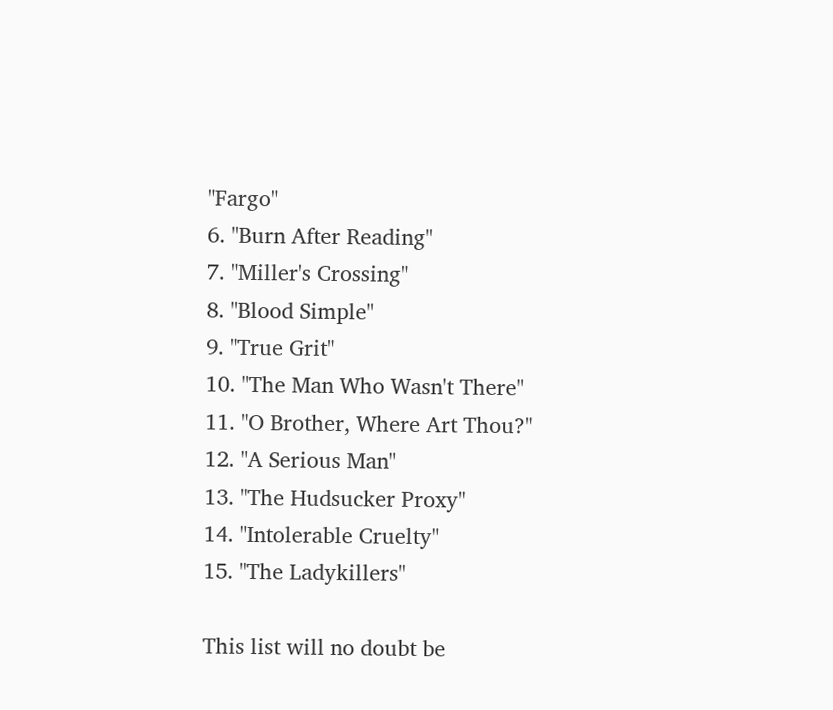"Fargo"
6. "Burn After Reading"
7. "Miller's Crossing"
8. "Blood Simple"
9. "True Grit"
10. "The Man Who Wasn't There"
11. "O Brother, Where Art Thou?"
12. "A Serious Man"
13. "The Hudsucker Proxy"
14. "Intolerable Cruelty"
15. "The Ladykillers"

This list will no doubt be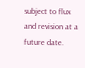subject to flux and revision at a future date.